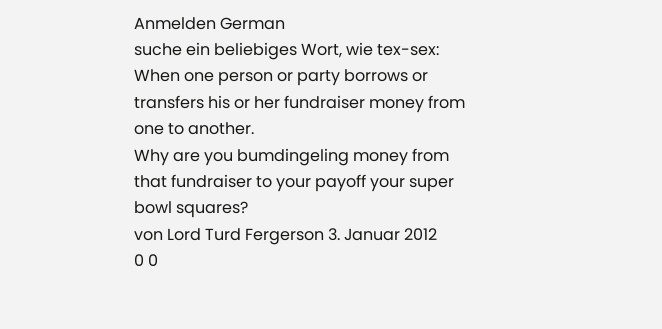Anmelden German
suche ein beliebiges Wort, wie tex-sex:
When one person or party borrows or transfers his or her fundraiser money from one to another.
Why are you bumdingeling money from that fundraiser to your payoff your super bowl squares?
von Lord Turd Fergerson 3. Januar 2012
0 0